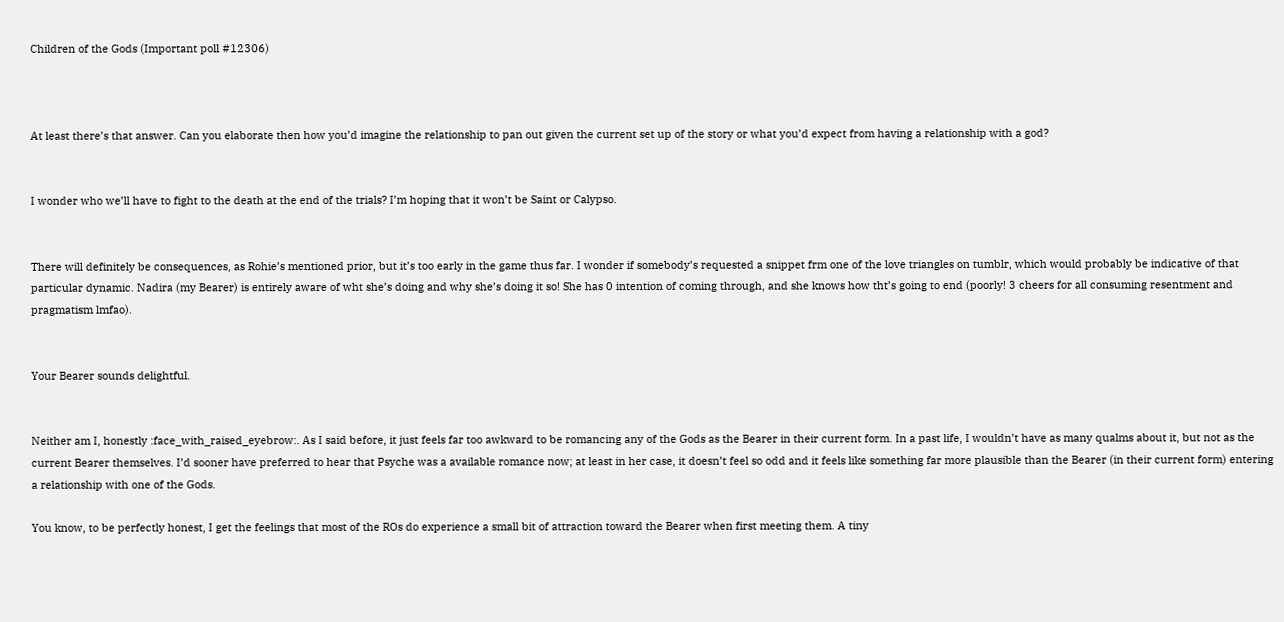Children of the Gods (Important poll #12306)



At least there’s that answer. Can you elaborate then how you’d imagine the relationship to pan out given the current set up of the story or what you’d expect from having a relationship with a god?


I wonder who we’ll have to fight to the death at the end of the trials? I’m hoping that it won’t be Saint or Calypso.


There will definitely be consequences, as Rohie’s mentioned prior, but it’s too early in the game thus far. I wonder if somebody’s requested a snippet frm one of the love triangles on tumblr, which would probably be indicative of that particular dynamic. Nadira (my Bearer) is entirely aware of wht she’s doing and why she’s doing it so! She has 0 intention of coming through, and she knows how tht’s going to end (poorly! 3 cheers for all consuming resentment and pragmatism lmfao).


Your Bearer sounds delightful.


Neither am I, honestly :face_with_raised_eyebrow:. As I said before, it just feels far too awkward to be romancing any of the Gods as the Bearer in their current form. In a past life, I wouldn’t have as many qualms about it, but not as the current Bearer themselves. I’d sooner have preferred to hear that Psyche was a available romance now; at least in her case, it doesn’t feel so odd and it feels like something far more plausible than the Bearer (in their current form) entering a relationship with one of the Gods.

You know, to be perfectly honest, I get the feelings that most of the ROs do experience a small bit of attraction toward the Bearer when first meeting them. A tiny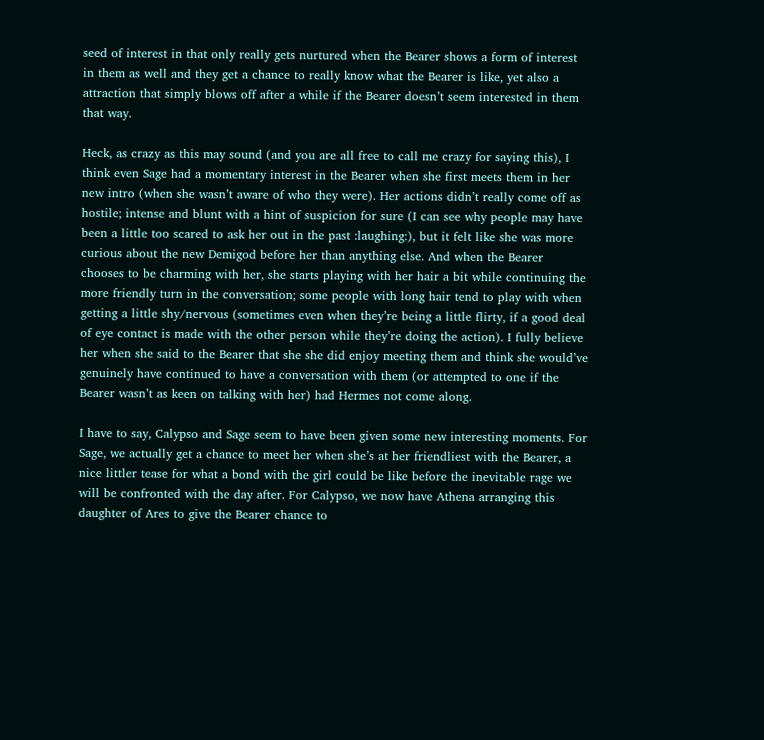seed of interest in that only really gets nurtured when the Bearer shows a form of interest in them as well and they get a chance to really know what the Bearer is like, yet also a attraction that simply blows off after a while if the Bearer doesn’t seem interested in them that way.

Heck, as crazy as this may sound (and you are all free to call me crazy for saying this), I think even Sage had a momentary interest in the Bearer when she first meets them in her new intro (when she wasn’t aware of who they were). Her actions didn’t really come off as hostile; intense and blunt with a hint of suspicion for sure (I can see why people may have been a little too scared to ask her out in the past :laughing:), but it felt like she was more curious about the new Demigod before her than anything else. And when the Bearer chooses to be charming with her, she starts playing with her hair a bit while continuing the more friendly turn in the conversation; some people with long hair tend to play with when getting a little shy/nervous (sometimes even when they’re being a little flirty, if a good deal of eye contact is made with the other person while they’re doing the action). I fully believe her when she said to the Bearer that she she did enjoy meeting them and think she would’ve genuinely have continued to have a conversation with them (or attempted to one if the Bearer wasn’t as keen on talking with her) had Hermes not come along.

I have to say, Calypso and Sage seem to have been given some new interesting moments. For Sage, we actually get a chance to meet her when she’s at her friendliest with the Bearer, a nice littler tease for what a bond with the girl could be like before the inevitable rage we will be confronted with the day after. For Calypso, we now have Athena arranging this daughter of Ares to give the Bearer chance to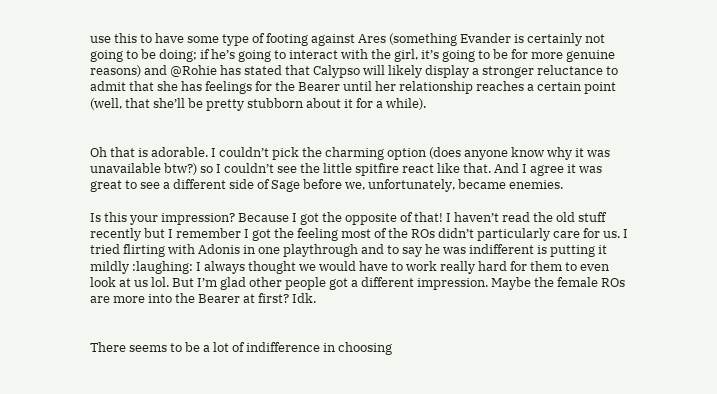use this to have some type of footing against Ares (something Evander is certainly not going to be doing; if he’s going to interact with the girl, it’s going to be for more genuine reasons) and @Rohie has stated that Calypso will likely display a stronger reluctance to admit that she has feelings for the Bearer until her relationship reaches a certain point (well, that she’ll be pretty stubborn about it for a while).


Oh that is adorable. I couldn’t pick the charming option (does anyone know why it was unavailable btw?) so I couldn’t see the little spitfire react like that. And I agree it was great to see a different side of Sage before we, unfortunately, became enemies.

Is this your impression? Because I got the opposite of that! I haven’t read the old stuff recently but I remember I got the feeling most of the ROs didn’t particularly care for us. I tried flirting with Adonis in one playthrough and to say he was indifferent is putting it mildly :laughing: I always thought we would have to work really hard for them to even look at us lol. But I’m glad other people got a different impression. Maybe the female ROs are more into the Bearer at first? Idk.


There seems to be a lot of indifference in choosing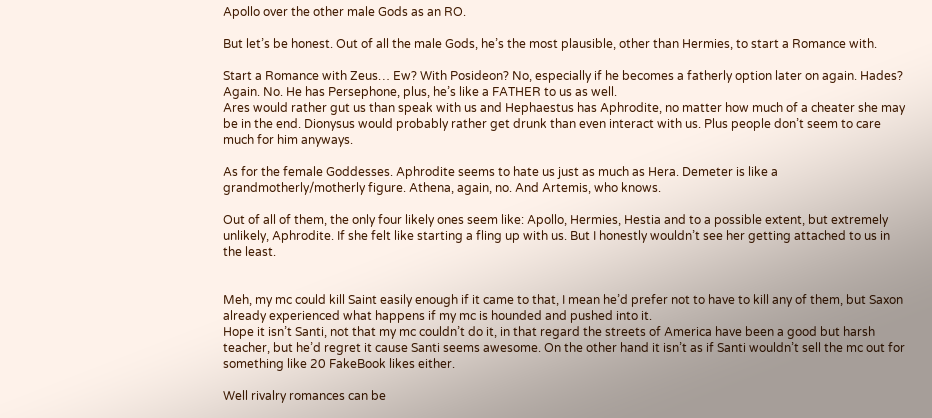Apollo over the other male Gods as an RO.

But let’s be honest. Out of all the male Gods, he’s the most plausible, other than Hermies, to start a Romance with.

Start a Romance with Zeus… Ew? With Posideon? No, especially if he becomes a fatherly option later on again. Hades? Again. No. He has Persephone, plus, he’s like a FATHER to us as well.
Ares would rather gut us than speak with us and Hephaestus has Aphrodite, no matter how much of a cheater she may be in the end. Dionysus would probably rather get drunk than even interact with us. Plus people don’t seem to care much for him anyways.

As for the female Goddesses. Aphrodite seems to hate us just as much as Hera. Demeter is like a grandmotherly/motherly figure. Athena, again, no. And Artemis, who knows.

Out of all of them, the only four likely ones seem like: Apollo, Hermies, Hestia and to a possible extent, but extremely unlikely, Aphrodite. If she felt like starting a fling up with us. But I honestly wouldn’t see her getting attached to us in the least.


Meh, my mc could kill Saint easily enough if it came to that, I mean he’d prefer not to have to kill any of them, but Saxon already experienced what happens if my mc is hounded and pushed into it.
Hope it isn’t Santi, not that my mc couldn’t do it, in that regard the streets of America have been a good but harsh teacher, but he’d regret it cause Santi seems awesome. On the other hand it isn’t as if Santi wouldn’t sell the mc out for something like 20 FakeBook likes either.

Well rivalry romances can be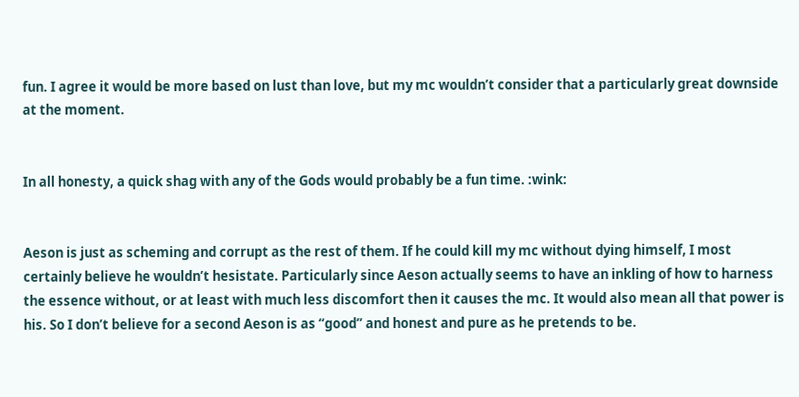fun. I agree it would be more based on lust than love, but my mc wouldn’t consider that a particularly great downside at the moment.


In all honesty, a quick shag with any of the Gods would probably be a fun time. :wink:


Aeson is just as scheming and corrupt as the rest of them. If he could kill my mc without dying himself, I most certainly believe he wouldn’t hesistate. Particularly since Aeson actually seems to have an inkling of how to harness the essence without, or at least with much less discomfort then it causes the mc. It would also mean all that power is his. So I don’t believe for a second Aeson is as “good” and honest and pure as he pretends to be.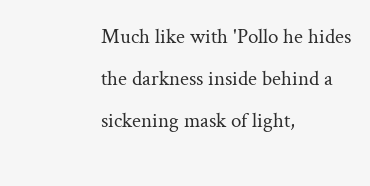Much like with 'Pollo he hides the darkness inside behind a sickening mask of light,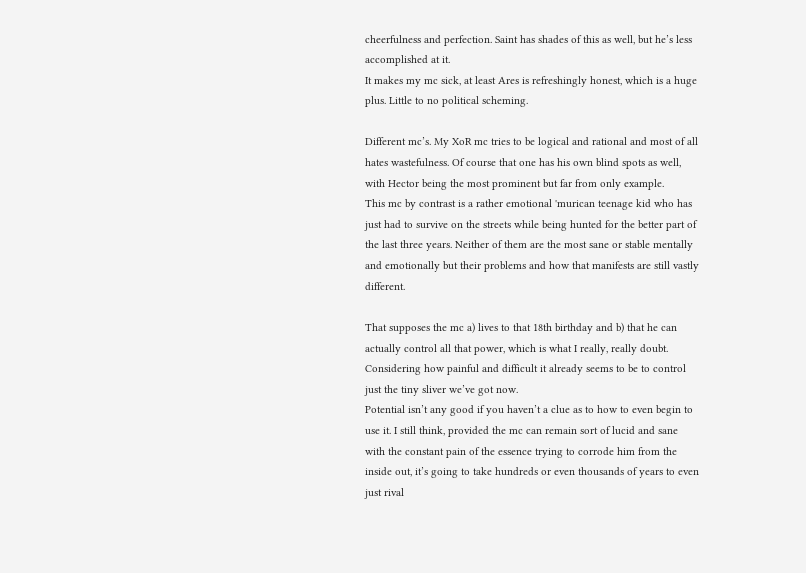cheerfulness and perfection. Saint has shades of this as well, but he’s less accomplished at it.
It makes my mc sick, at least Ares is refreshingly honest, which is a huge plus. Little to no political scheming.

Different mc’s. My XoR mc tries to be logical and rational and most of all hates wastefulness. Of course that one has his own blind spots as well, with Hector being the most prominent but far from only example.
This mc by contrast is a rather emotional 'murican teenage kid who has just had to survive on the streets while being hunted for the better part of the last three years. Neither of them are the most sane or stable mentally and emotionally but their problems and how that manifests are still vastly different.

That supposes the mc a) lives to that 18th birthday and b) that he can actually control all that power, which is what I really, really doubt. Considering how painful and difficult it already seems to be to control just the tiny sliver we’ve got now.
Potential isn’t any good if you haven’t a clue as to how to even begin to use it. I still think, provided the mc can remain sort of lucid and sane with the constant pain of the essence trying to corrode him from the inside out, it’s going to take hundreds or even thousands of years to even just rival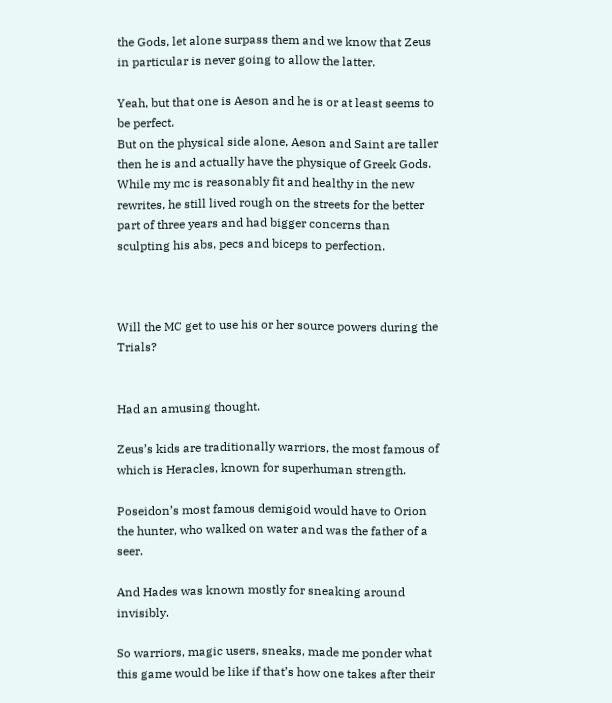the Gods, let alone surpass them and we know that Zeus in particular is never going to allow the latter.

Yeah, but that one is Aeson and he is or at least seems to be perfect.
But on the physical side alone, Aeson and Saint are taller then he is and actually have the physique of Greek Gods. While my mc is reasonably fit and healthy in the new rewrites, he still lived rough on the streets for the better part of three years and had bigger concerns than sculpting his abs, pecs and biceps to perfection.



Will the MC get to use his or her source powers during the Trials?


Had an amusing thought.

Zeus’s kids are traditionally warriors, the most famous of which is Heracles, known for superhuman strength.

Poseidon’s most famous demigoid would have to Orion the hunter, who walked on water and was the father of a seer.

And Hades was known mostly for sneaking around invisibly.

So warriors, magic users, sneaks, made me ponder what this game would be like if that’s how one takes after their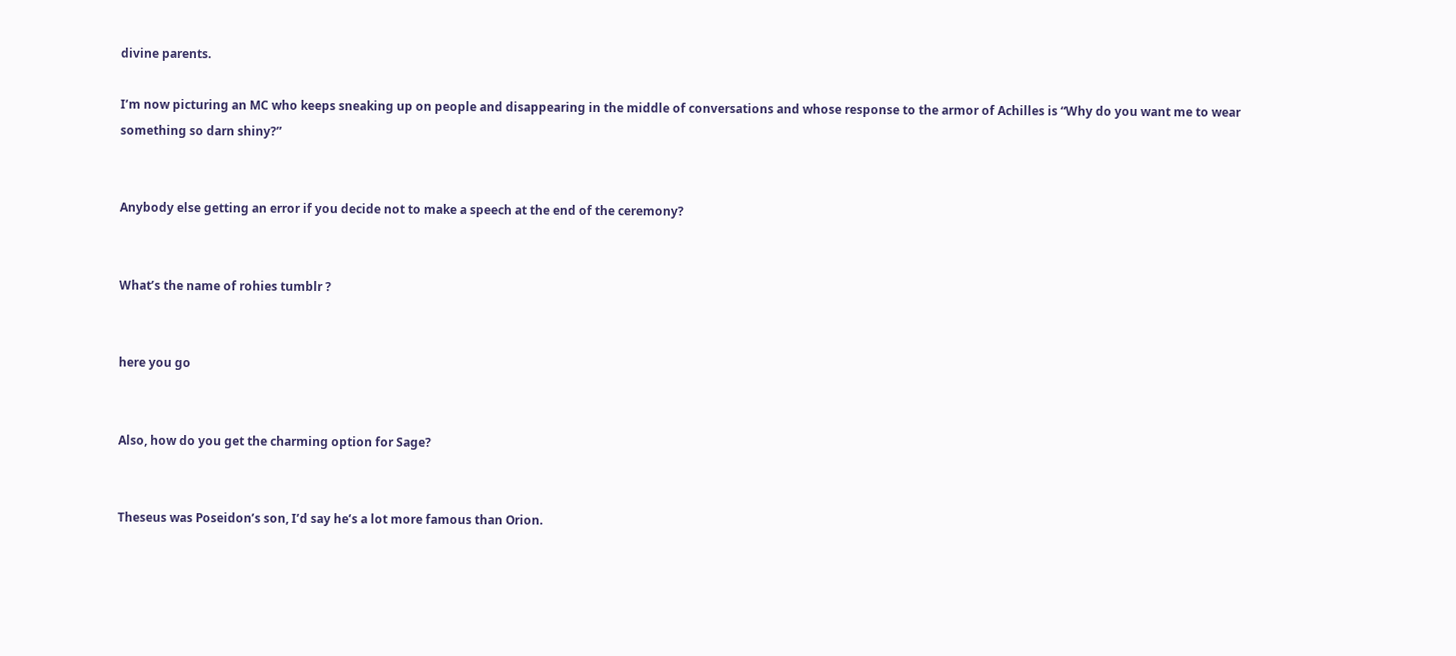divine parents.

I’m now picturing an MC who keeps sneaking up on people and disappearing in the middle of conversations and whose response to the armor of Achilles is “Why do you want me to wear something so darn shiny?”


Anybody else getting an error if you decide not to make a speech at the end of the ceremony?


What’s the name of rohies tumblr ?


here you go


Also, how do you get the charming option for Sage?


Theseus was Poseidon’s son, I’d say he’s a lot more famous than Orion.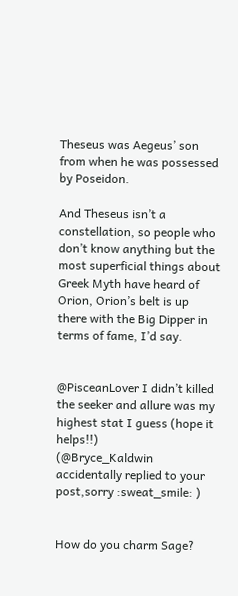Theseus was Aegeus’ son from when he was possessed by Poseidon.

And Theseus isn’t a constellation, so people who don’t know anything but the most superficial things about Greek Myth have heard of Orion, Orion’s belt is up there with the Big Dipper in terms of fame, I’d say.


@PisceanLover I didn’t killed the seeker and allure was my highest stat I guess (hope it helps!!)
(@Bryce_Kaldwin accidentally replied to your post,sorry :sweat_smile: )


How do you charm Sage?